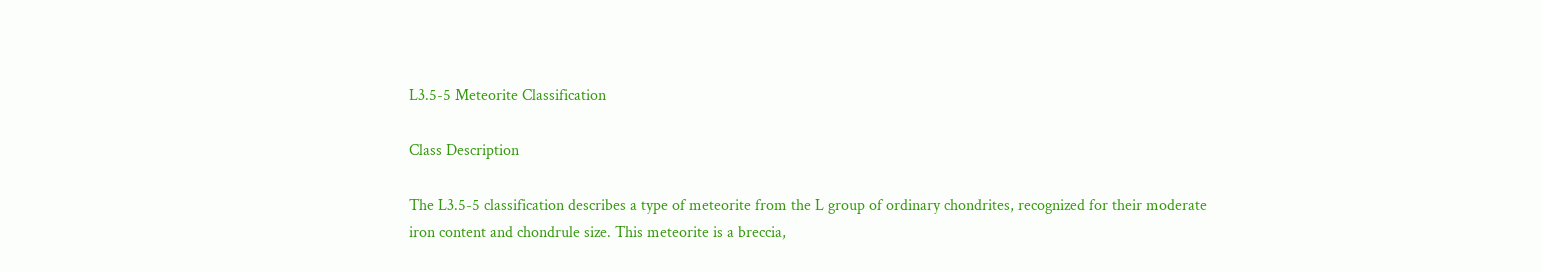L3.5-5 Meteorite Classification

Class Description

The L3.5-5 classification describes a type of meteorite from the L group of ordinary chondrites, recognized for their moderate iron content and chondrule size. This meteorite is a breccia,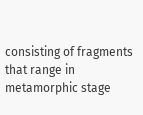consisting of fragments that range in metamorphic stage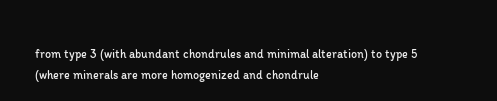from type 3 (with abundant chondrules and minimal alteration) to type 5 (where minerals are more homogenized and chondrule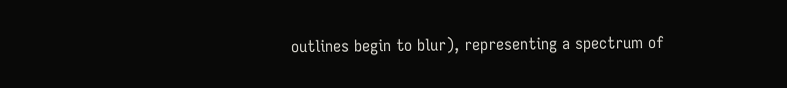outlines begin to blur), representing a spectrum of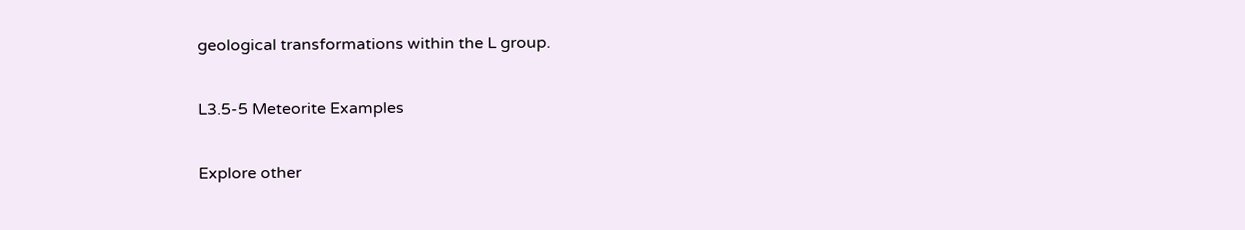geological transformations within the L group.

L3.5-5 Meteorite Examples

Explore other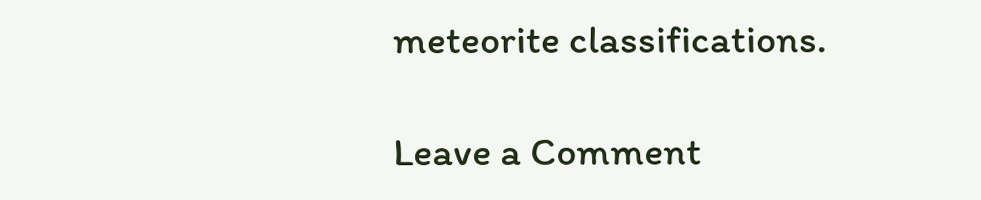meteorite classifications.

Leave a Comment